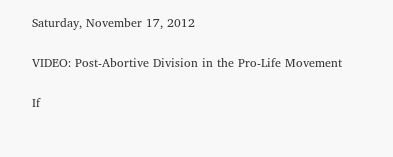Saturday, November 17, 2012

VIDEO: Post-Abortive Division in the Pro-Life Movement

If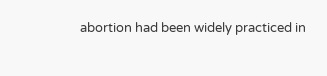abortion had been widely practiced in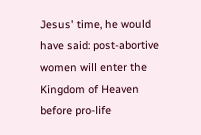Jesus' time, he would have said: post-abortive women will enter the Kingdom of Heaven before pro-life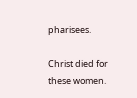pharisees.

Christ died for these women.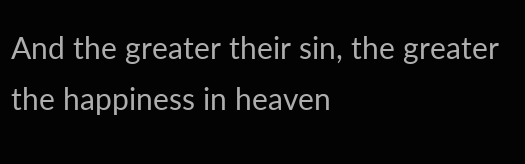And the greater their sin, the greater the happiness in heaven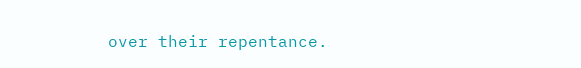over their repentance.